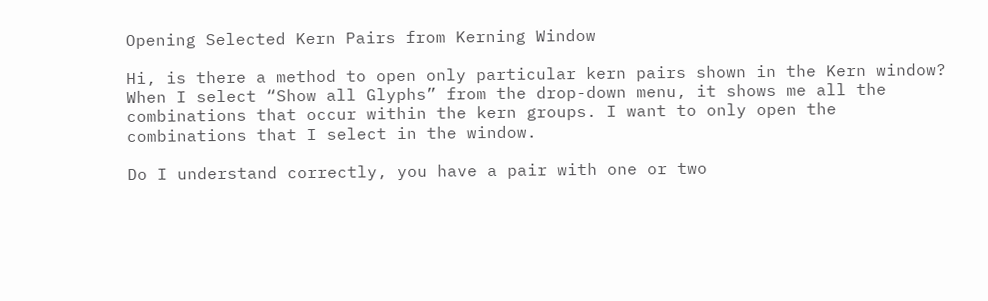Opening Selected Kern Pairs from Kerning Window

Hi, is there a method to open only particular kern pairs shown in the Kern window?
When I select “Show all Glyphs” from the drop-down menu, it shows me all the combinations that occur within the kern groups. I want to only open the combinations that I select in the window.

Do I understand correctly, you have a pair with one or two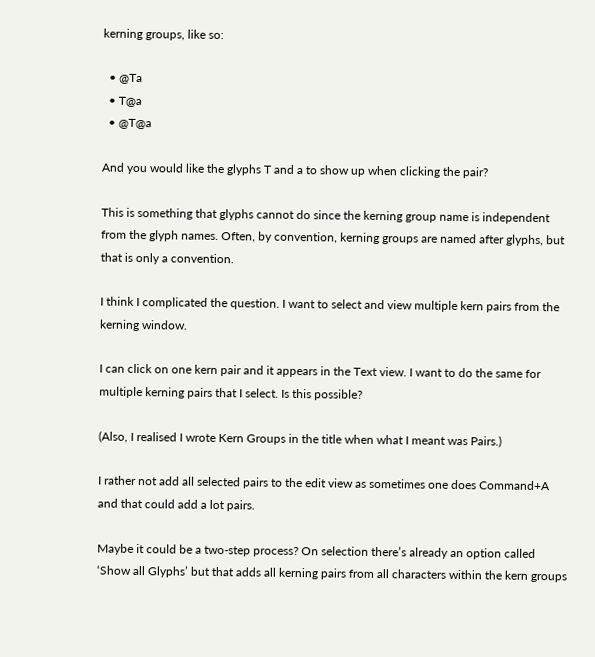kerning groups, like so:

  • @Ta
  • T@a
  • @T@a

And you would like the glyphs T and a to show up when clicking the pair?

This is something that glyphs cannot do since the kerning group name is independent from the glyph names. Often, by convention, kerning groups are named after glyphs, but that is only a convention.

I think I complicated the question. I want to select and view multiple kern pairs from the kerning window.

I can click on one kern pair and it appears in the Text view. I want to do the same for multiple kerning pairs that I select. Is this possible?

(Also, I realised I wrote Kern Groups in the title when what I meant was Pairs.)

I rather not add all selected pairs to the edit view as sometimes one does Command+A and that could add a lot pairs.

Maybe it could be a two-step process? On selection there’s already an option called ‘Show all Glyphs’ but that adds all kerning pairs from all characters within the kern groups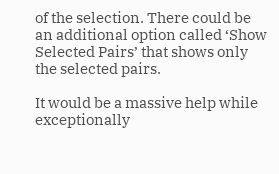of the selection. There could be an additional option called ‘Show Selected Pairs’ that shows only the selected pairs.

It would be a massive help while exceptionally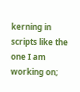kerning in scripts like the one I am working on;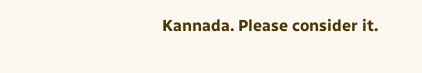Kannada. Please consider it.